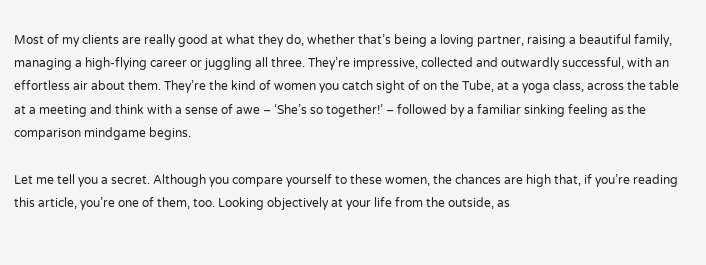Most of my clients are really good at what they do, whether that’s being a loving partner, raising a beautiful family, managing a high-flying career or juggling all three. They’re impressive, collected and outwardly successful, with an effortless air about them. They’re the kind of women you catch sight of on the Tube, at a yoga class, across the table at a meeting and think with a sense of awe – ‘She’s so together!’ – followed by a familiar sinking feeling as the comparison mindgame begins.

Let me tell you a secret. Although you compare yourself to these women, the chances are high that, if you’re reading this article, you’re one of them, too. Looking objectively at your life from the outside, as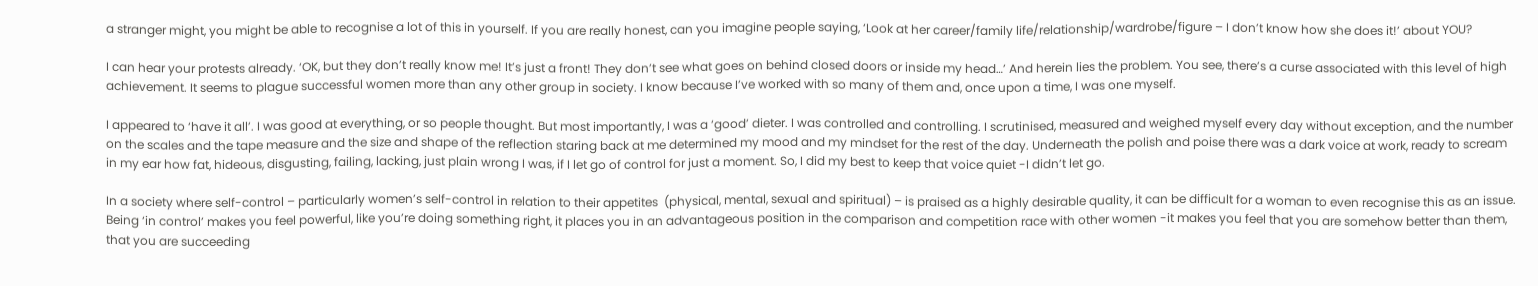a stranger might, you might be able to recognise a lot of this in yourself. If you are really honest, can you imagine people saying, ‘Look at her career/family life/relationship/wardrobe/figure – I don’t know how she does it!’ about YOU?

I can hear your protests already. ‘OK, but they don’t really know me! It’s just a front! They don’t see what goes on behind closed doors or inside my head…’ And herein lies the problem. You see, there’s a curse associated with this level of high achievement. It seems to plague successful women more than any other group in society. I know because I’ve worked with so many of them and, once upon a time, I was one myself.

I appeared to ‘have it all’. I was good at everything, or so people thought. But most importantly, I was a ‘good’ dieter. I was controlled and controlling. I scrutinised, measured and weighed myself every day without exception, and the number on the scales and the tape measure and the size and shape of the reflection staring back at me determined my mood and my mindset for the rest of the day. Underneath the polish and poise there was a dark voice at work, ready to scream in my ear how fat, hideous, disgusting, failing, lacking, just plain wrong I was, if I let go of control for just a moment. So, I did my best to keep that voice quiet -I didn’t let go.

In a society where self-control – particularly women’s self-control in relation to their appetites  (physical, mental, sexual and spiritual) – is praised as a highly desirable quality, it can be difficult for a woman to even recognise this as an issue. Being ‘in control’ makes you feel powerful, like you’re doing something right, it places you in an advantageous position in the comparison and competition race with other women -it makes you feel that you are somehow better than them, that you are succeeding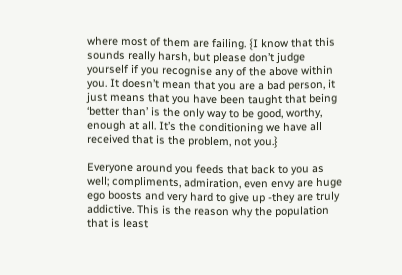where most of them are failing. {I know that this sounds really harsh, but please don’t judge yourself if you recognise any of the above within you. It doesn’t mean that you are a bad person, it just means that you have been taught that being ‘better than’ is the only way to be good, worthy, enough at all. It’s the conditioning we have all received that is the problem, not you.}

Everyone around you feeds that back to you as well; compliments, admiration, even envy are huge ego boosts and very hard to give up -they are truly addictive. This is the reason why the population that is least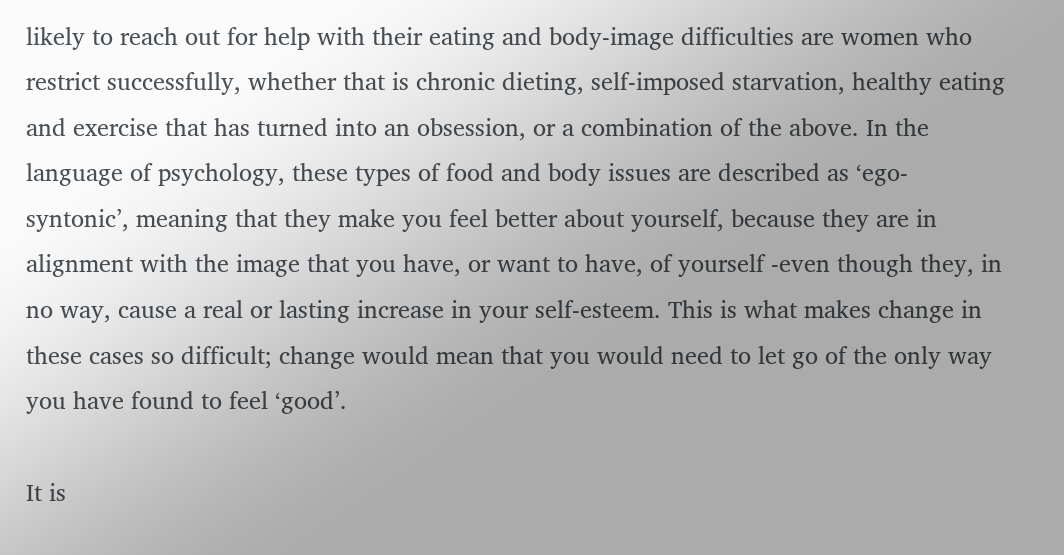likely to reach out for help with their eating and body-image difficulties are women who restrict successfully, whether that is chronic dieting, self-imposed starvation, healthy eating and exercise that has turned into an obsession, or a combination of the above. In the language of psychology, these types of food and body issues are described as ‘ego-syntonic’, meaning that they make you feel better about yourself, because they are in alignment with the image that you have, or want to have, of yourself -even though they, in no way, cause a real or lasting increase in your self-esteem. This is what makes change in these cases so difficult; change would mean that you would need to let go of the only way you have found to feel ‘good’.

It is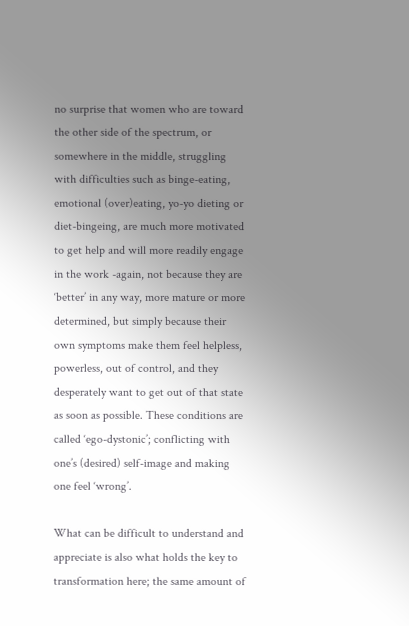no surprise that women who are toward the other side of the spectrum, or somewhere in the middle, struggling with difficulties such as binge-eating, emotional (over)eating, yo-yo dieting or diet-bingeing, are much more motivated to get help and will more readily engage in the work -again, not because they are ‘better’ in any way, more mature or more determined, but simply because their own symptoms make them feel helpless, powerless, out of control, and they desperately want to get out of that state as soon as possible. These conditions are called ‘ego-dystonic’; conflicting with one’s (desired) self-image and making one feel ‘wrong’.

What can be difficult to understand and appreciate is also what holds the key to transformation here; the same amount of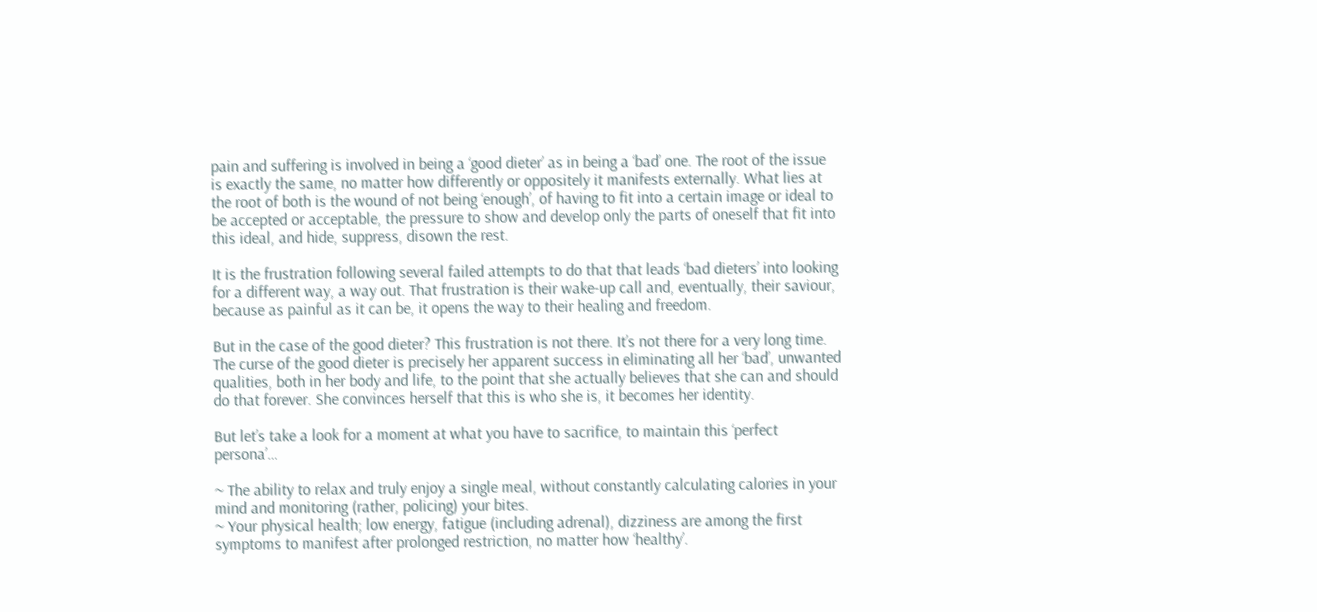pain and suffering is involved in being a ‘good dieter’ as in being a ‘bad’ one. The root of the issue is exactly the same, no matter how differently or oppositely it manifests externally. What lies at the root of both is the wound of not being ‘enough’, of having to fit into a certain image or ideal to be accepted or acceptable, the pressure to show and develop only the parts of oneself that fit into this ideal, and hide, suppress, disown the rest.

It is the frustration following several failed attempts to do that that leads ‘bad dieters’ into looking for a different way, a way out. That frustration is their wake-up call and, eventually, their saviour, because as painful as it can be, it opens the way to their healing and freedom.

But in the case of the good dieter? This frustration is not there. It’s not there for a very long time. The curse of the good dieter is precisely her apparent success in eliminating all her ‘bad’, unwanted qualities, both in her body and life, to the point that she actually believes that she can and should do that forever. She convinces herself that this is who she is, it becomes her identity.

But let’s take a look for a moment at what you have to sacrifice, to maintain this ‘perfect persona’…

~ The ability to relax and truly enjoy a single meal, without constantly calculating calories in your mind and monitoring (rather, policing) your bites.
~ Your physical health; low energy, fatigue (including adrenal), dizziness are among the first symptoms to manifest after prolonged restriction, no matter how ‘healthy’.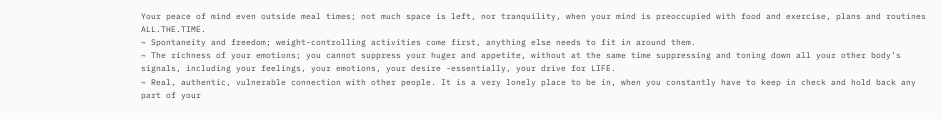Your peace of mind even outside meal times; not much space is left, nor tranquility, when your mind is preoccupied with food and exercise, plans and routines ALL.THE.TIME.
~ Spontaneity and freedom; weight-controlling activities come first, anything else needs to fit in around them.
~ The richness of your emotions; you cannot suppress your huger and appetite, without at the same time suppressing and toning down all your other body’s signals, including your feelings, your emotions, your desire -essentially, your drive for LIFE.
~ Real, authentic, vulnerable connection with other people. It is a very lonely place to be in, when you constantly have to keep in check and hold back any part of your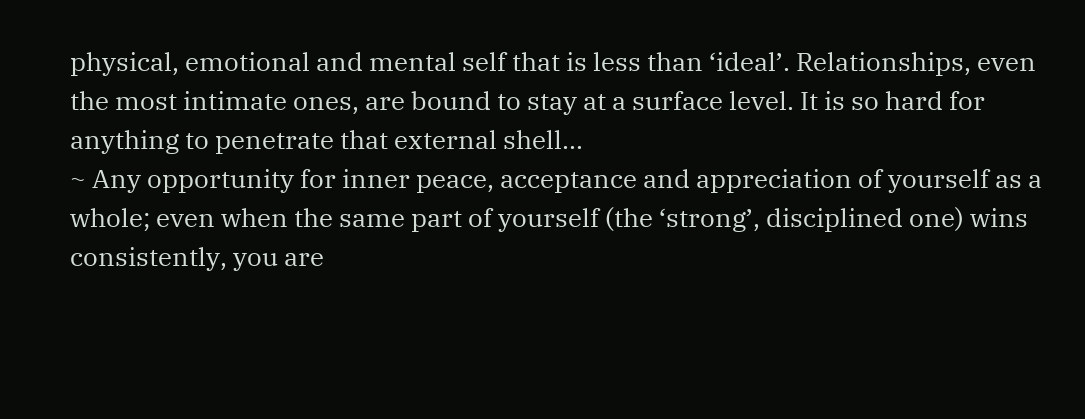physical, emotional and mental self that is less than ‘ideal’. Relationships, even the most intimate ones, are bound to stay at a surface level. It is so hard for anything to penetrate that external shell…
~ Any opportunity for inner peace, acceptance and appreciation of yourself as a whole; even when the same part of yourself (the ‘strong’, disciplined one) wins consistently, you are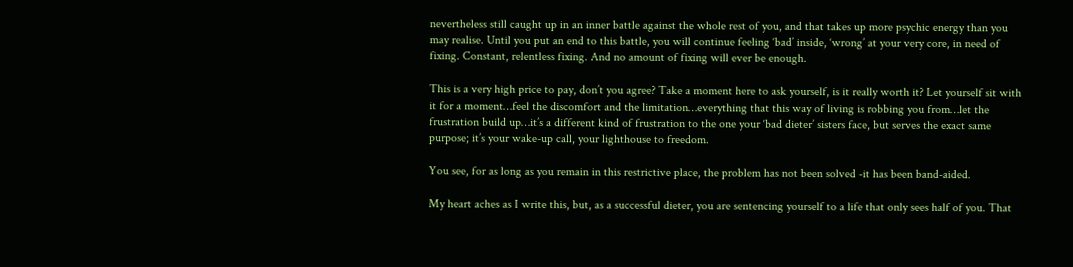nevertheless still caught up in an inner battle against the whole rest of you, and that takes up more psychic energy than you may realise. Until you put an end to this battle, you will continue feeling ‘bad’ inside, ‘wrong’ at your very core, in need of fixing. Constant, relentless fixing. And no amount of fixing will ever be enough.

This is a very high price to pay, don’t you agree? Take a moment here to ask yourself, is it really worth it? Let yourself sit with it for a moment…feel the discomfort and the limitation…everything that this way of living is robbing you from…let the frustration build up…it’s a different kind of frustration to the one your ‘bad dieter’ sisters face, but serves the exact same purpose; it’s your wake-up call, your lighthouse to freedom.

You see, for as long as you remain in this restrictive place, the problem has not been solved -it has been band-aided.

My heart aches as I write this, but, as a successful dieter, you are sentencing yourself to a life that only sees half of you. That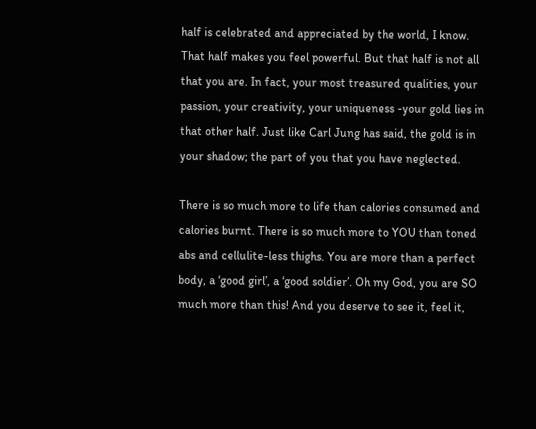half is celebrated and appreciated by the world, I know. That half makes you feel powerful. But that half is not all that you are. In fact, your most treasured qualities, your passion, your creativity, your uniqueness -your gold lies in that other half. Just like Carl Jung has said, the gold is in your shadow; the part of you that you have neglected.

There is so much more to life than calories consumed and calories burnt. There is so much more to YOU than toned abs and cellulite-less thighs. You are more than a perfect body, a ‘good girl’, a ‘good soldier’. Oh my God, you are SO much more than this! And you deserve to see it, feel it,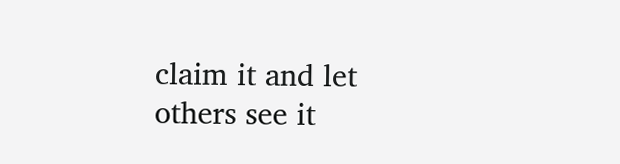claim it and let others see it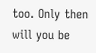too. Only then will you be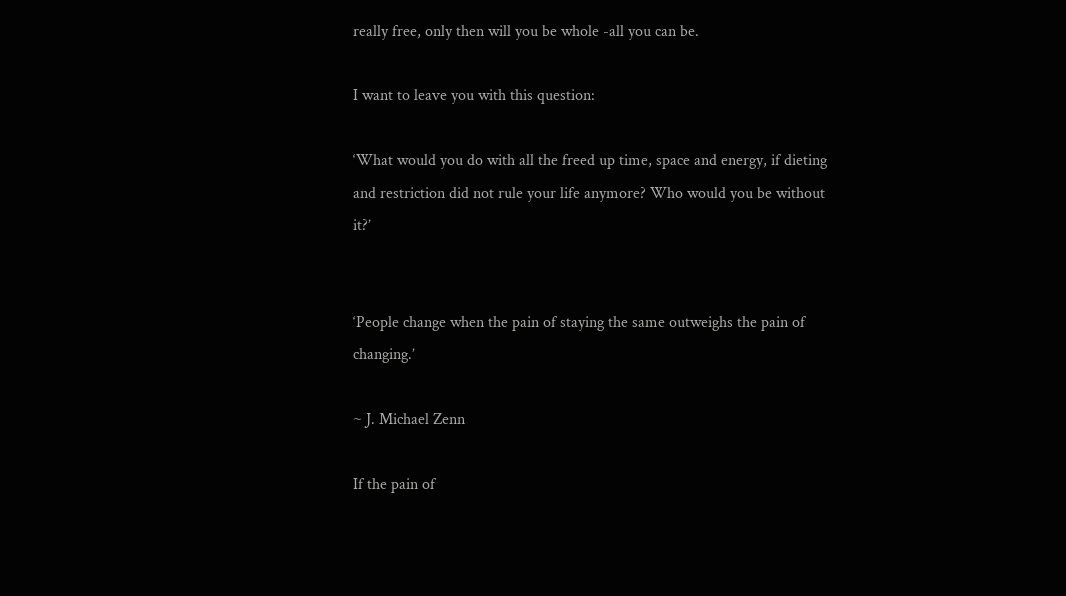really free, only then will you be whole -all you can be.

I want to leave you with this question:

‘What would you do with all the freed up time, space and energy, if dieting and restriction did not rule your life anymore? Who would you be without it?’


‘People change when the pain of staying the same outweighs the pain of changing.’

~ J. Michael Zenn

If the pain of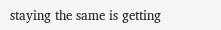staying the same is getting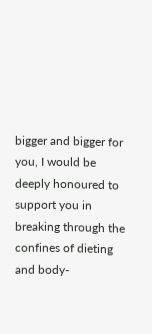bigger and bigger for you, I would be deeply honoured to support you in breaking through the confines of dieting and body-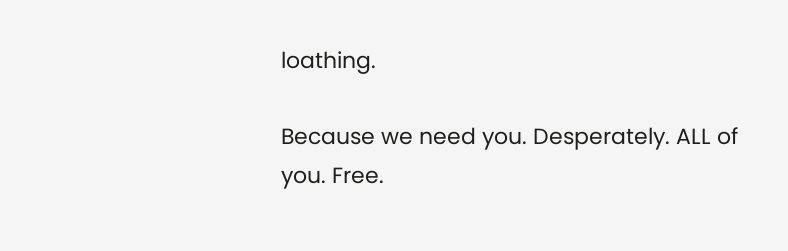loathing.

Because we need you. Desperately. ALL of you. Free.